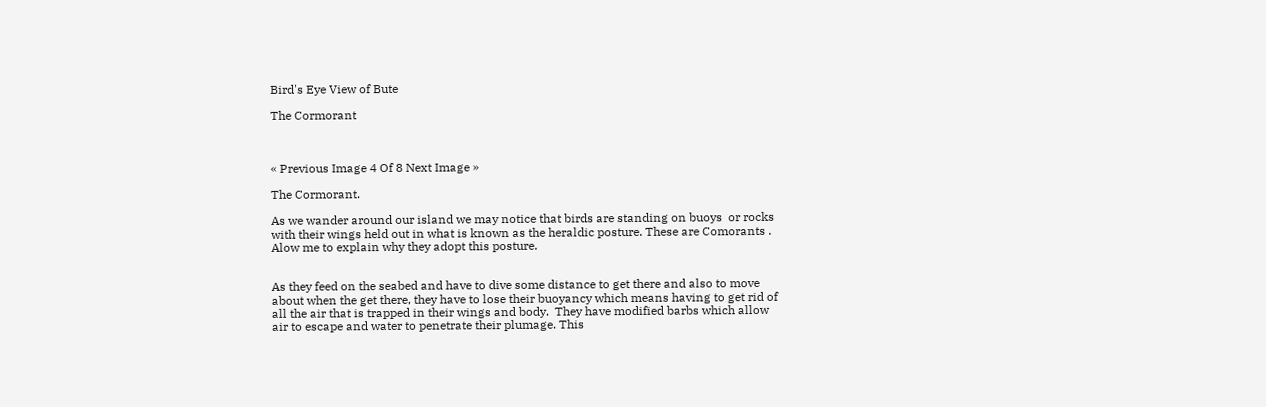Bird's Eye View of Bute

The Cormorant



« Previous Image 4 Of 8 Next Image »

The Cormorant.

As we wander around our island we may notice that birds are standing on buoys  or rocks with their wings held out in what is known as the heraldic posture. These are Comorants . Alow me to explain why they adopt this posture.


As they feed on the seabed and have to dive some distance to get there and also to move about when the get there, they have to lose their buoyancy which means having to get rid of all the air that is trapped in their wings and body.  They have modified barbs which allow air to escape and water to penetrate their plumage. This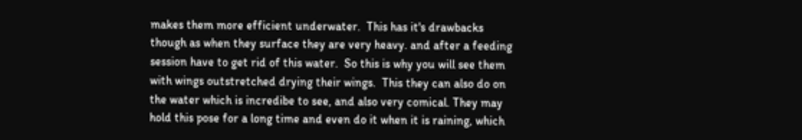makes them more efficient underwater.  This has it's drawbacks though as when they surface they are very heavy. and after a feeding session have to get rid of this water.  So this is why you will see them with wings outstretched drying their wings.  This they can also do on the water which is incredibe to see, and also very comical. They may hold this pose for a long time and even do it when it is raining, which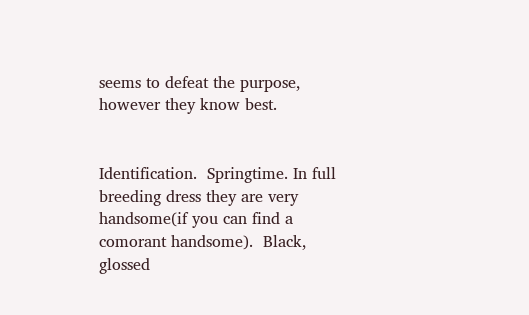seems to defeat the purpose, however they know best.


Identification.  Springtime. In full breeding dress they are very handsome(if you can find a comorant handsome).  Black, glossed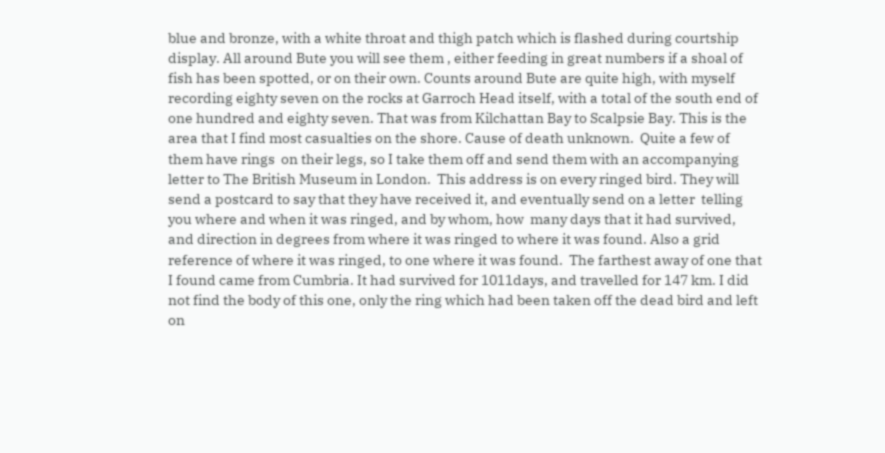blue and bronze, with a white throat and thigh patch which is flashed during courtship display. All around Bute you will see them , either feeding in great numbers if a shoal of fish has been spotted, or on their own. Counts around Bute are quite high, with myself recording eighty seven on the rocks at Garroch Head itself, with a total of the south end of one hundred and eighty seven. That was from Kilchattan Bay to Scalpsie Bay. This is the area that I find most casualties on the shore. Cause of death unknown.  Quite a few of them have rings  on their legs, so I take them off and send them with an accompanying letter to The British Museum in London.  This address is on every ringed bird. They will send a postcard to say that they have received it, and eventually send on a letter  telling you where and when it was ringed, and by whom, how  many days that it had survived,  and direction in degrees from where it was ringed to where it was found. Also a grid reference of where it was ringed, to one where it was found.  The farthest away of one that I found came from Cumbria. It had survived for 1011days, and travelled for 147 km. I did not find the body of this one, only the ring which had been taken off the dead bird and left on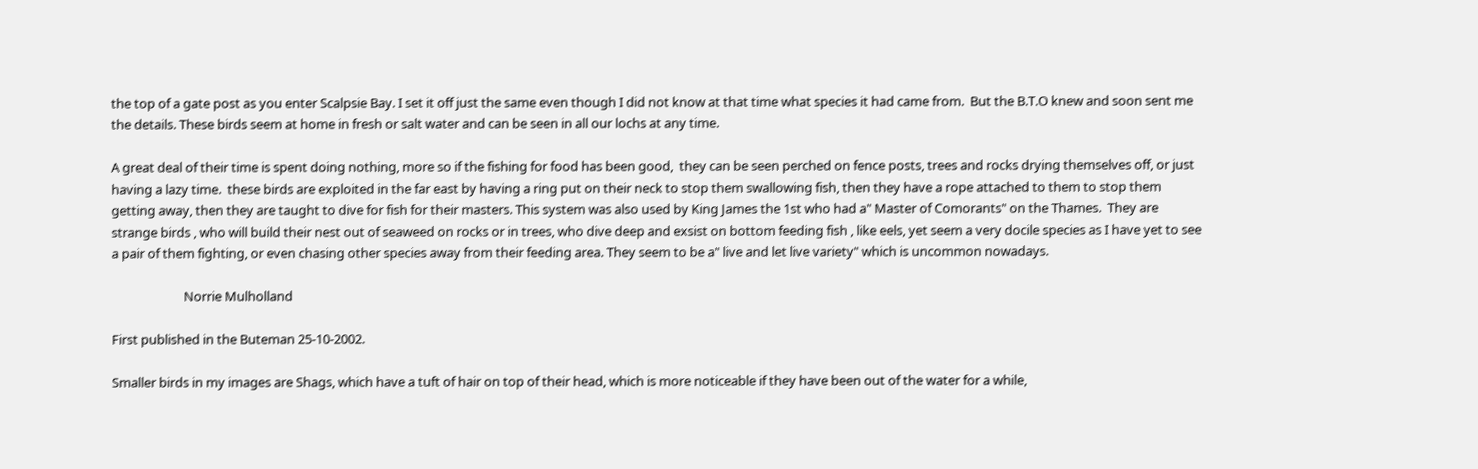the top of a gate post as you enter Scalpsie Bay. I set it off just the same even though I did not know at that time what species it had came from.  But the B.T.O knew and soon sent me the details. These birds seem at home in fresh or salt water and can be seen in all our lochs at any time.

A great deal of their time is spent doing nothing, more so if the fishing for food has been good,  they can be seen perched on fence posts, trees and rocks drying themselves off, or just having a lazy time.  these birds are exploited in the far east by having a ring put on their neck to stop them swallowing fish, then they have a rope attached to them to stop them getting away, then they are taught to dive for fish for their masters. This system was also used by King James the 1st who had a" Master of Comorants" on the Thames.  They are strange birds , who will build their nest out of seaweed on rocks or in trees, who dive deep and exsist on bottom feeding fish , like eels, yet seem a very docile species as I have yet to see a pair of them fighting, or even chasing other species away from their feeding area. They seem to be a" live and let live variety" which is uncommon nowadays.

                        Norrie Mulholland

First published in the Buteman 25-10-2002.

Smaller birds in my images are Shags, which have a tuft of hair on top of their head, which is more noticeable if they have been out of the water for a while,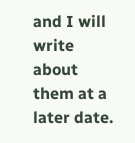and I will write about them at a later date.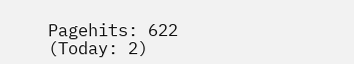Pagehits: 622 (Today: 2)